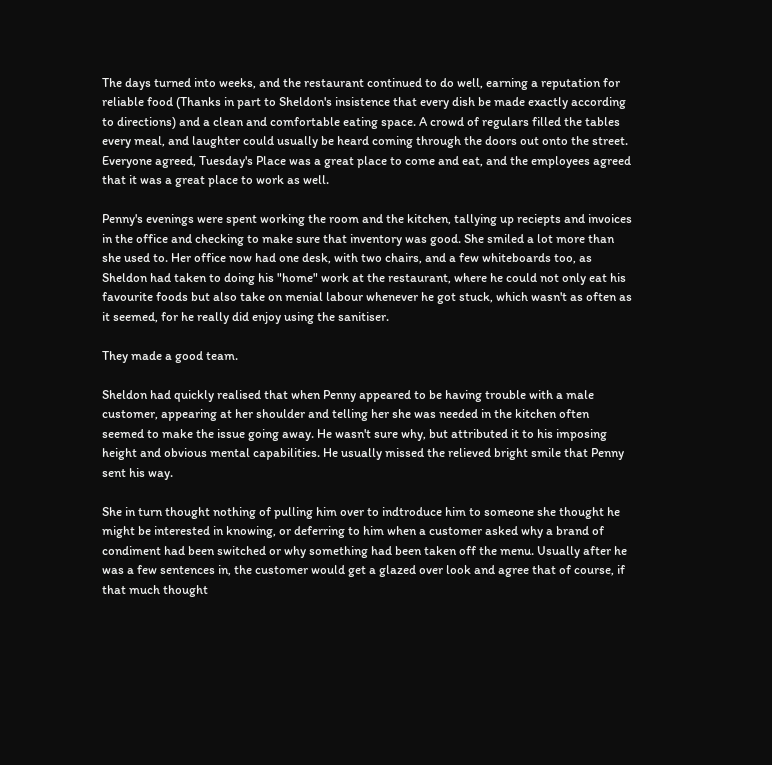The days turned into weeks, and the restaurant continued to do well, earning a reputation for reliable food (Thanks in part to Sheldon's insistence that every dish be made exactly according to directions) and a clean and comfortable eating space. A crowd of regulars filled the tables every meal, and laughter could usually be heard coming through the doors out onto the street. Everyone agreed, Tuesday's Place was a great place to come and eat, and the employees agreed that it was a great place to work as well.

Penny's evenings were spent working the room and the kitchen, tallying up reciepts and invoices in the office and checking to make sure that inventory was good. She smiled a lot more than she used to. Her office now had one desk, with two chairs, and a few whiteboards too, as Sheldon had taken to doing his "home" work at the restaurant, where he could not only eat his favourite foods but also take on menial labour whenever he got stuck, which wasn't as often as it seemed, for he really did enjoy using the sanitiser.

They made a good team.

Sheldon had quickly realised that when Penny appeared to be having trouble with a male customer, appearing at her shoulder and telling her she was needed in the kitchen often seemed to make the issue going away. He wasn't sure why, but attributed it to his imposing height and obvious mental capabilities. He usually missed the relieved bright smile that Penny sent his way.

She in turn thought nothing of pulling him over to indtroduce him to someone she thought he might be interested in knowing, or deferring to him when a customer asked why a brand of condiment had been switched or why something had been taken off the menu. Usually after he was a few sentences in, the customer would get a glazed over look and agree that of course, if that much thought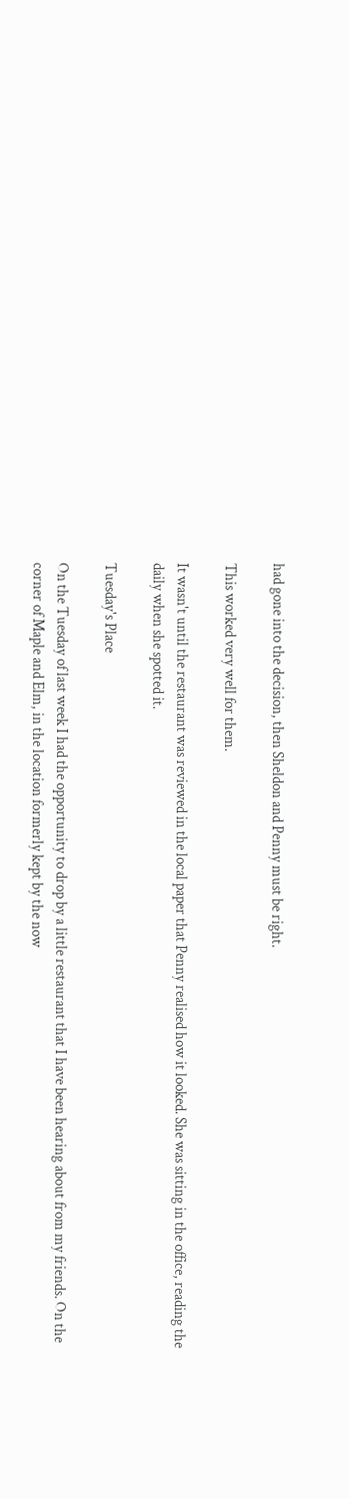had gone into the decision, then Sheldon and Penny must be right.

This worked very well for them.

It wasn't until the restaurant was reviewed in the local paper that Penny realised how it looked. She was sitting in the office, reading the daily when she spotted it.

Tuesday's Place

On the Tuesday of last week I had the opportunity to drop by a little restaurant that I have been hearing about from my friends. On the corner of Maple and Elm, in the location formerly kept by the now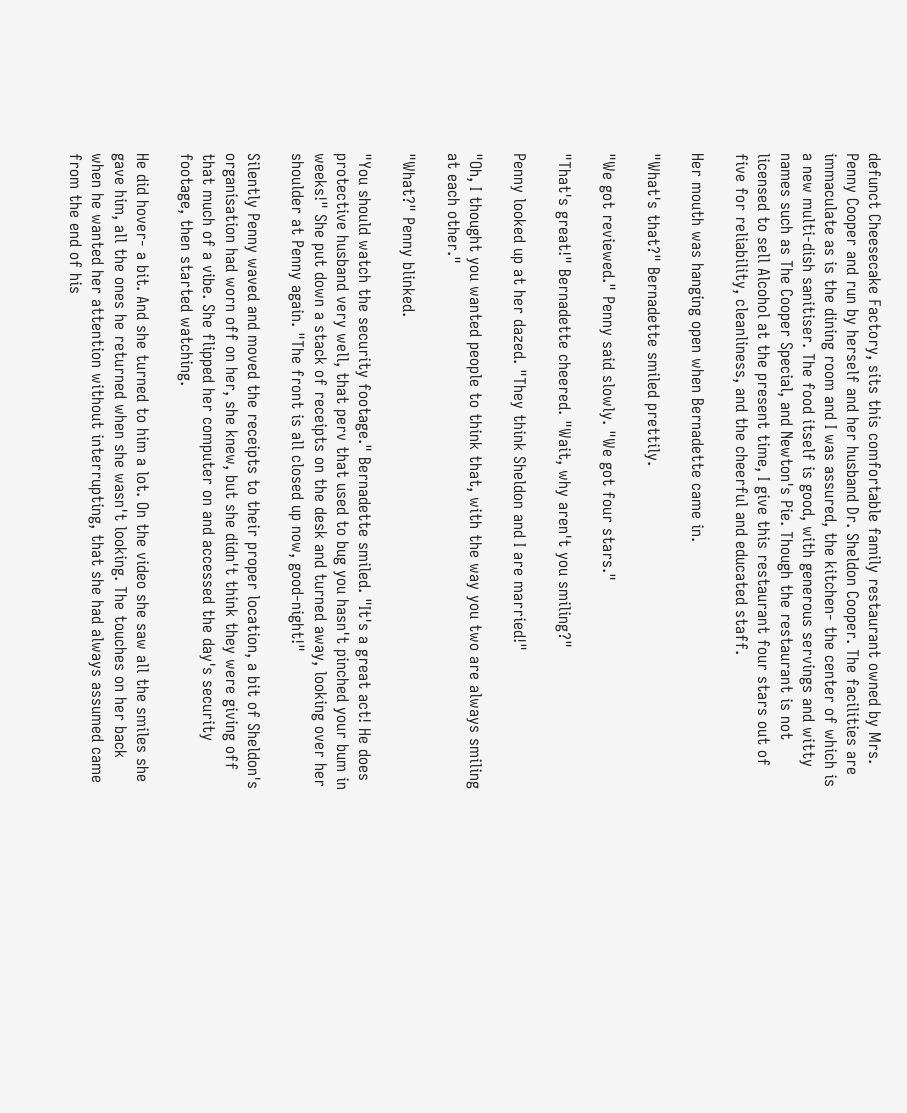defunct Cheesecake Factory, sits this comfortable family restaurant owned by Mrs. Penny Cooper and run by herself and her husband Dr. Sheldon Cooper. The facilities are immaculate as is the dining room and I was assured, the kitchen- the center of which is a new multi-dish sanitiser. The food itself is good, with generous servings and witty names such as The Cooper Special, and Newton's Pie. Though the restaurant is not licensed to sell Alcohol at the present time, I give this restaurant four stars out of five for reliability, cleanliness, and the cheerful and educated staff.

Her mouth was hanging open when Bernadette came in.

"What's that?" Bernadette smiled prettily.

"We got reviewed." Penny said slowly. "We got four stars."

"That's great!" Bernadette cheered. "Wait, why aren't you smiling?"

Penny looked up at her dazed. "They think Sheldon and I are married!"

"Oh, I thought you wanted people to think that, with the way you two are always smiling at each other."

"What?" Penny blinked.

"You should watch the security footage." Bernadette smiled. "It's a great act! He does protective husband very well, that perv that used to bug you hasn't pinched your bum in weeks!" She put down a stack of receipts on the desk and turned away, looking over her shoulder at Penny again. "The front is all closed up now, good-night!"

Silently Penny waved and moved the receipts to their proper location, a bit of Sheldon's organisation had worn off on her, she knew, but she didn't think they were giving off that much of a vibe. She flipped her computer on and accessed the day's security footage, then started watching.

He did hover- a bit. And she turned to him a lot. On the video she saw all the smiles she gave him, all the ones he returned when she wasn't looking. The touches on her back when he wanted her attention without interrupting, that she had always assumed came from the end of his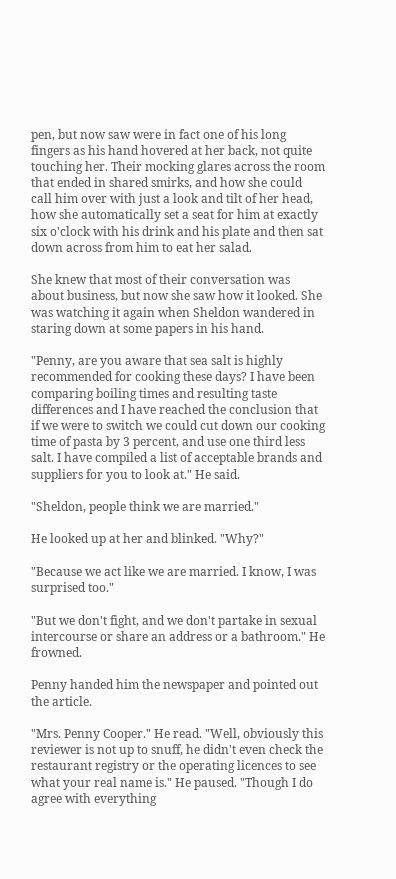pen, but now saw were in fact one of his long fingers as his hand hovered at her back, not quite touching her. Their mocking glares across the room that ended in shared smirks, and how she could call him over with just a look and tilt of her head, how she automatically set a seat for him at exactly six o'clock with his drink and his plate and then sat down across from him to eat her salad.

She knew that most of their conversation was about business, but now she saw how it looked. She was watching it again when Sheldon wandered in staring down at some papers in his hand.

"Penny, are you aware that sea salt is highly recommended for cooking these days? I have been comparing boiling times and resulting taste differences and I have reached the conclusion that if we were to switch we could cut down our cooking time of pasta by 3 percent, and use one third less salt. I have compiled a list of acceptable brands and suppliers for you to look at." He said.

"Sheldon, people think we are married."

He looked up at her and blinked. "Why?"

"Because we act like we are married. I know, I was surprised too."

"But we don't fight, and we don't partake in sexual intercourse or share an address or a bathroom." He frowned.

Penny handed him the newspaper and pointed out the article.

"Mrs. Penny Cooper." He read. "Well, obviously this reviewer is not up to snuff, he didn't even check the restaurant registry or the operating licences to see what your real name is." He paused. "Though I do agree with everything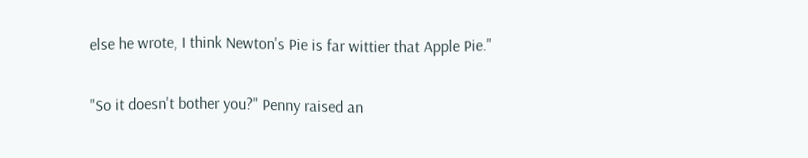else he wrote, I think Newton's Pie is far wittier that Apple Pie."

"So it doesn't bother you?" Penny raised an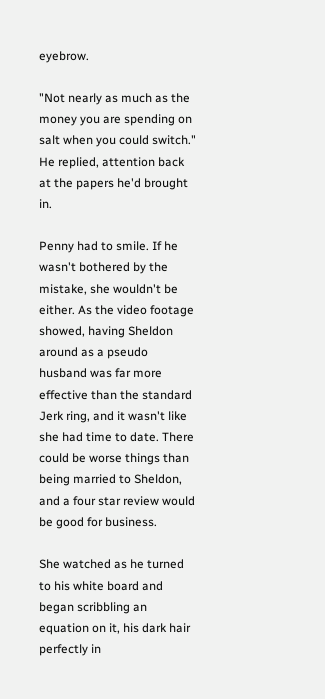eyebrow.

"Not nearly as much as the money you are spending on salt when you could switch." He replied, attention back at the papers he'd brought in.

Penny had to smile. If he wasn't bothered by the mistake, she wouldn't be either. As the video footage showed, having Sheldon around as a pseudo husband was far more effective than the standard Jerk ring, and it wasn't like she had time to date. There could be worse things than being married to Sheldon, and a four star review would be good for business.

She watched as he turned to his white board and began scribbling an equation on it, his dark hair perfectly in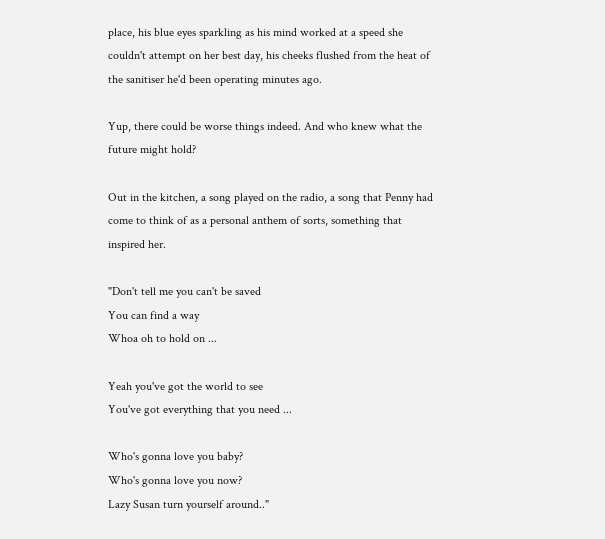place, his blue eyes sparkling as his mind worked at a speed she couldn't attempt on her best day, his cheeks flushed from the heat of the sanitiser he'd been operating minutes ago.

Yup, there could be worse things indeed. And who knew what the future might hold?

Out in the kitchen, a song played on the radio, a song that Penny had come to think of as a personal anthem of sorts, something that inspired her.

"Don't tell me you can't be saved
You can find a way
Whoa oh to hold on ...

Yeah you've got the world to see
You've got everything that you need ...

Who's gonna love you baby?
Who's gonna love you now?
Lazy Susan turn yourself around.."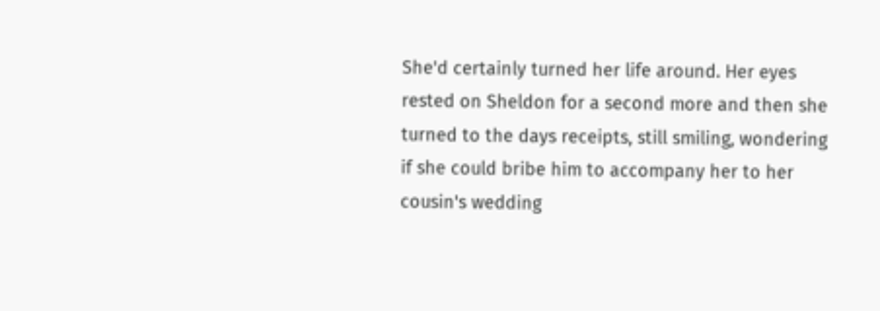She'd certainly turned her life around. Her eyes rested on Sheldon for a second more and then she turned to the days receipts, still smiling, wondering if she could bribe him to accompany her to her cousin's wedding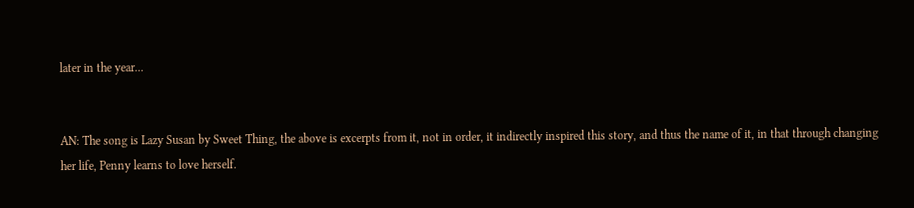later in the year...


AN: The song is Lazy Susan by Sweet Thing, the above is excerpts from it, not in order, it indirectly inspired this story, and thus the name of it, in that through changing her life, Penny learns to love herself.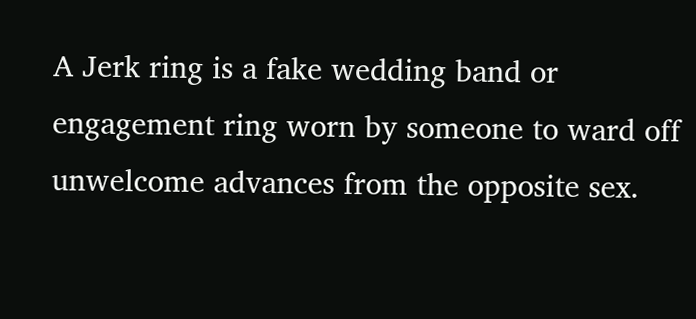A Jerk ring is a fake wedding band or engagement ring worn by someone to ward off unwelcome advances from the opposite sex.